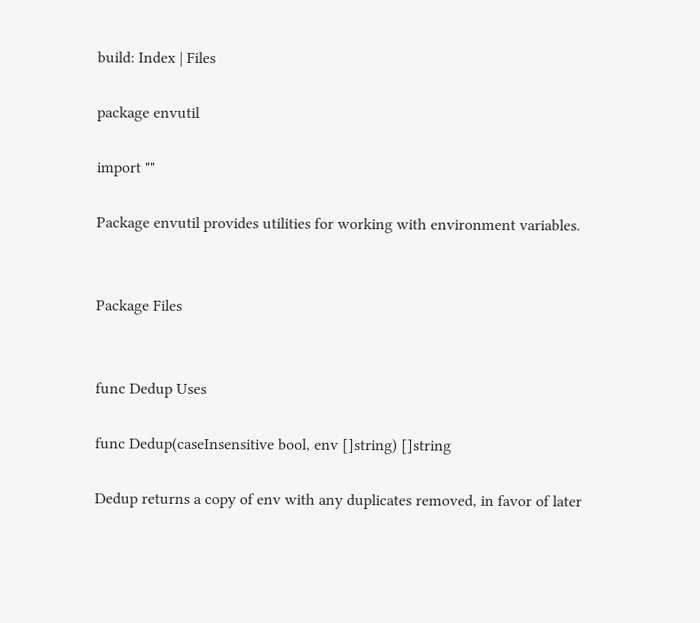build: Index | Files

package envutil

import ""

Package envutil provides utilities for working with environment variables.


Package Files


func Dedup Uses

func Dedup(caseInsensitive bool, env []string) []string

Dedup returns a copy of env with any duplicates removed, in favor of later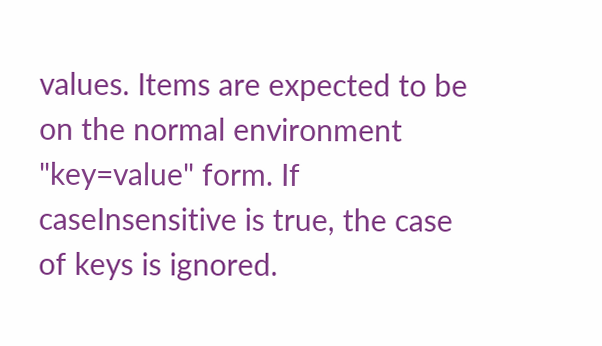values. Items are expected to be on the normal environment "key=value" form. If caseInsensitive is true, the case of keys is ignored.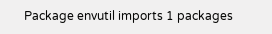Package envutil imports 1 packages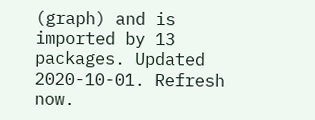(graph) and is imported by 13 packages. Updated 2020-10-01. Refresh now.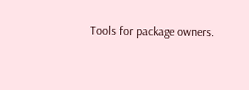Tools for package owners.